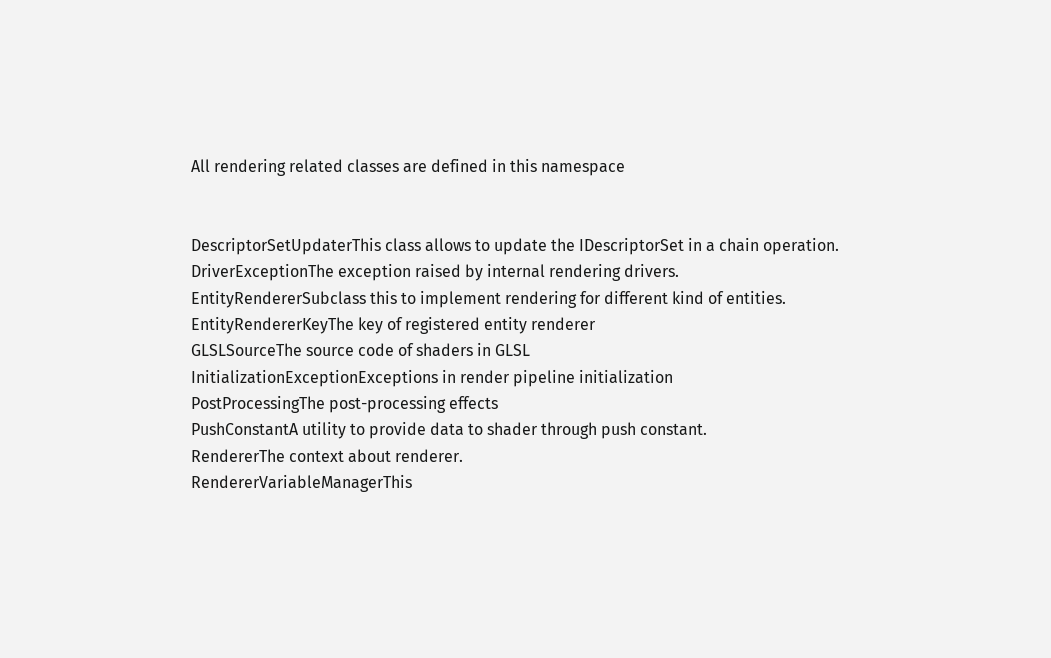All rendering related classes are defined in this namespace


DescriptorSetUpdaterThis class allows to update the IDescriptorSet in a chain operation.
DriverExceptionThe exception raised by internal rendering drivers.
EntityRendererSubclass this to implement rendering for different kind of entities.
EntityRendererKeyThe key of registered entity renderer
GLSLSourceThe source code of shaders in GLSL
InitializationExceptionExceptions in render pipeline initialization
PostProcessingThe post-processing effects
PushConstantA utility to provide data to shader through push constant.
RendererThe context about renderer.
RendererVariableManagerThis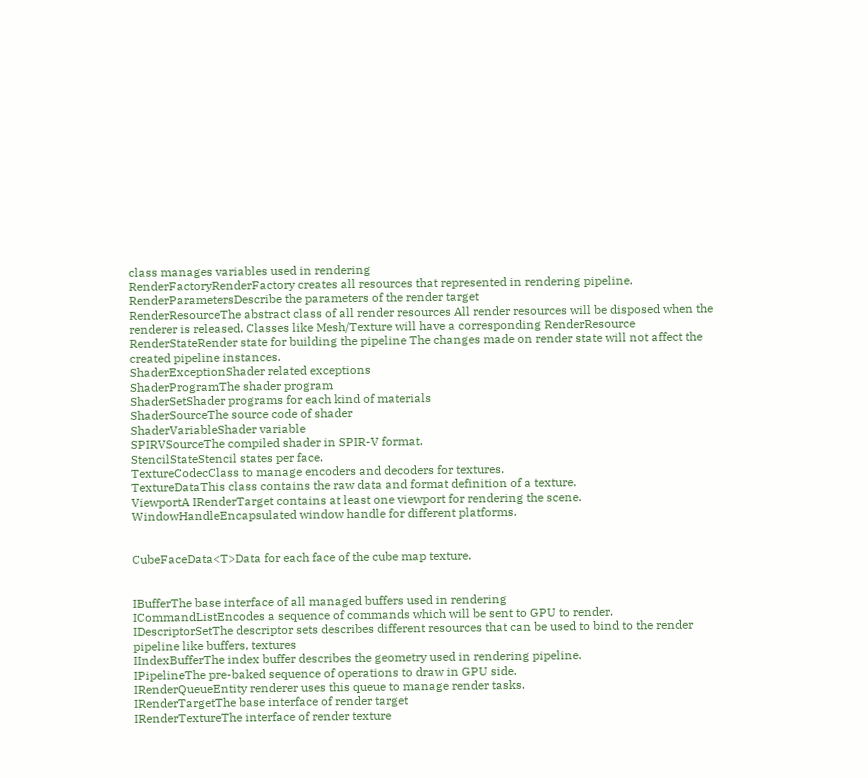class manages variables used in rendering
RenderFactoryRenderFactory creates all resources that represented in rendering pipeline.
RenderParametersDescribe the parameters of the render target
RenderResourceThe abstract class of all render resources All render resources will be disposed when the renderer is released. Classes like Mesh/Texture will have a corresponding RenderResource
RenderStateRender state for building the pipeline The changes made on render state will not affect the created pipeline instances.
ShaderExceptionShader related exceptions
ShaderProgramThe shader program
ShaderSetShader programs for each kind of materials
ShaderSourceThe source code of shader
ShaderVariableShader variable
SPIRVSourceThe compiled shader in SPIR-V format.
StencilStateStencil states per face.
TextureCodecClass to manage encoders and decoders for textures.
TextureDataThis class contains the raw data and format definition of a texture.
ViewportA IRenderTarget contains at least one viewport for rendering the scene.
WindowHandleEncapsulated window handle for different platforms.


CubeFaceData<T>Data for each face of the cube map texture.


IBufferThe base interface of all managed buffers used in rendering
ICommandListEncodes a sequence of commands which will be sent to GPU to render.
IDescriptorSetThe descriptor sets describes different resources that can be used to bind to the render pipeline like buffers, textures
IIndexBufferThe index buffer describes the geometry used in rendering pipeline.
IPipelineThe pre-baked sequence of operations to draw in GPU side.
IRenderQueueEntity renderer uses this queue to manage render tasks.
IRenderTargetThe base interface of render target
IRenderTextureThe interface of render texture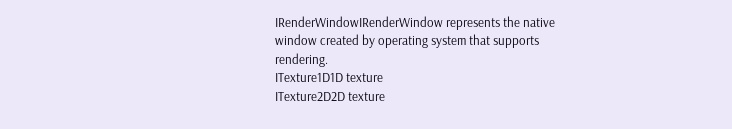IRenderWindowIRenderWindow represents the native window created by operating system that supports rendering.
ITexture1D1D texture
ITexture2D2D texture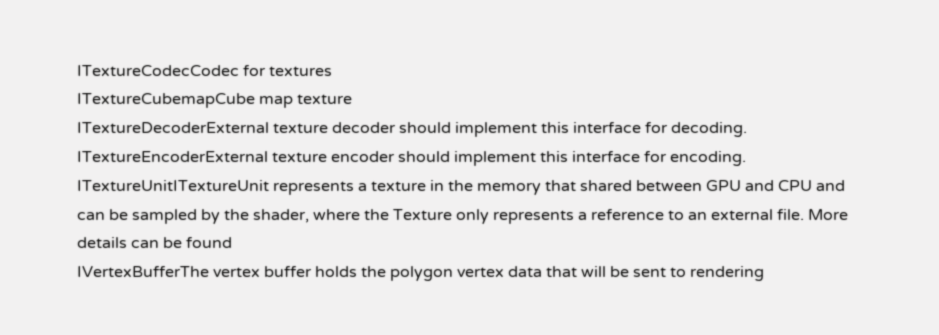ITextureCodecCodec for textures
ITextureCubemapCube map texture
ITextureDecoderExternal texture decoder should implement this interface for decoding.
ITextureEncoderExternal texture encoder should implement this interface for encoding.
ITextureUnitITextureUnit represents a texture in the memory that shared between GPU and CPU and can be sampled by the shader, where the Texture only represents a reference to an external file. More details can be found
IVertexBufferThe vertex buffer holds the polygon vertex data that will be sent to rendering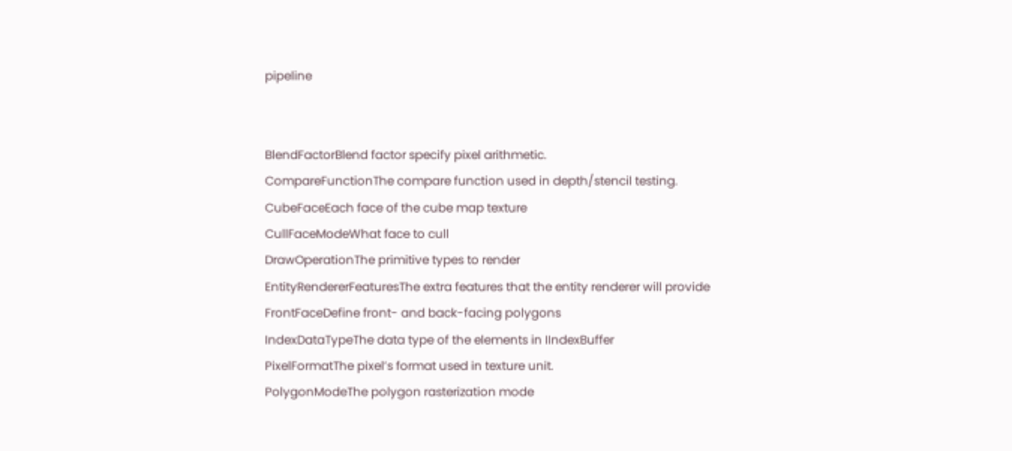pipeline


BlendFactorBlend factor specify pixel arithmetic.
CompareFunctionThe compare function used in depth/stencil testing.
CubeFaceEach face of the cube map texture
CullFaceModeWhat face to cull
DrawOperationThe primitive types to render
EntityRendererFeaturesThe extra features that the entity renderer will provide
FrontFaceDefine front- and back-facing polygons
IndexDataTypeThe data type of the elements in IIndexBuffer
PixelFormatThe pixel’s format used in texture unit.
PolygonModeThe polygon rasterization mode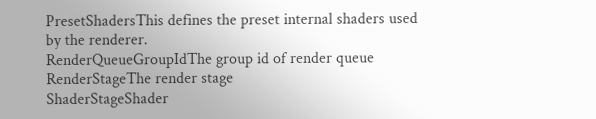PresetShadersThis defines the preset internal shaders used by the renderer.
RenderQueueGroupIdThe group id of render queue
RenderStageThe render stage
ShaderStageShader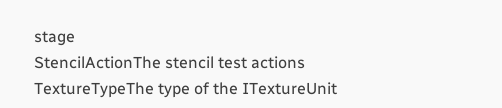stage
StencilActionThe stencil test actions
TextureTypeThe type of the ITextureUnit